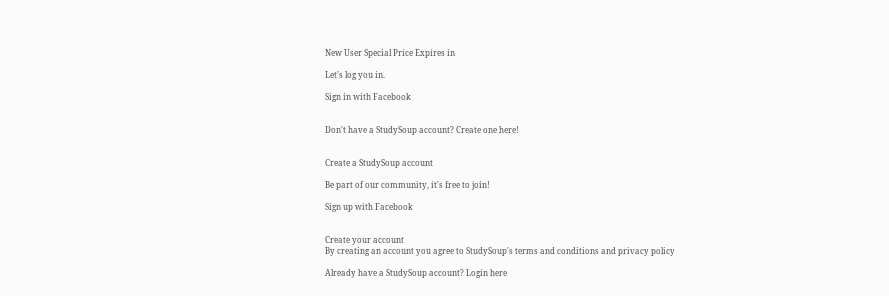New User Special Price Expires in

Let's log you in.

Sign in with Facebook


Don't have a StudySoup account? Create one here!


Create a StudySoup account

Be part of our community, it's free to join!

Sign up with Facebook


Create your account
By creating an account you agree to StudySoup's terms and conditions and privacy policy

Already have a StudySoup account? Login here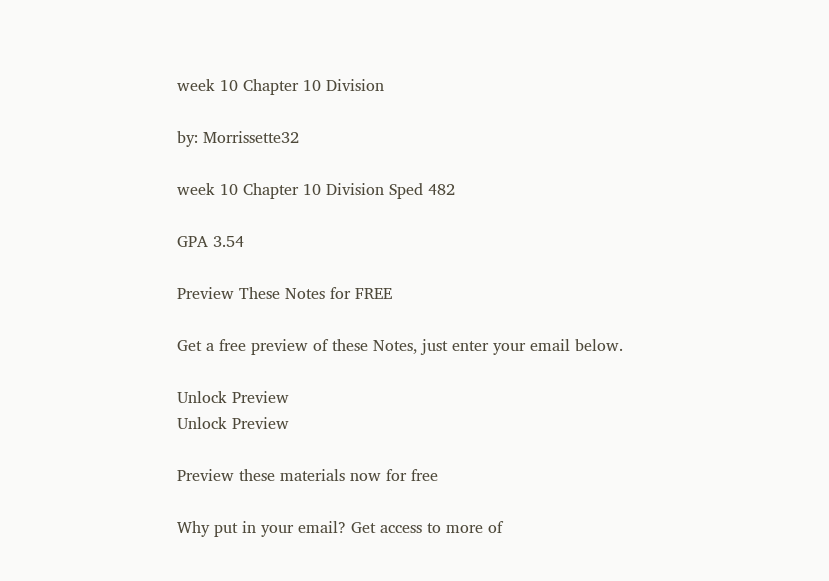week 10 Chapter 10 Division

by: Morrissette32

week 10 Chapter 10 Division Sped 482

GPA 3.54

Preview These Notes for FREE

Get a free preview of these Notes, just enter your email below.

Unlock Preview
Unlock Preview

Preview these materials now for free

Why put in your email? Get access to more of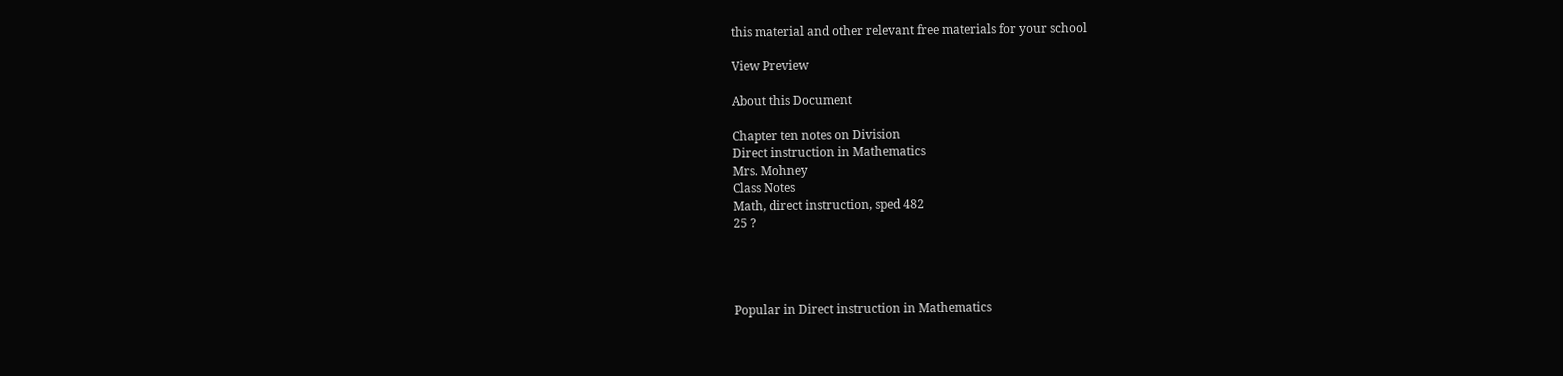this material and other relevant free materials for your school

View Preview

About this Document

Chapter ten notes on Division
Direct instruction in Mathematics
Mrs. Mohney
Class Notes
Math, direct instruction, sped 482
25 ?




Popular in Direct instruction in Mathematics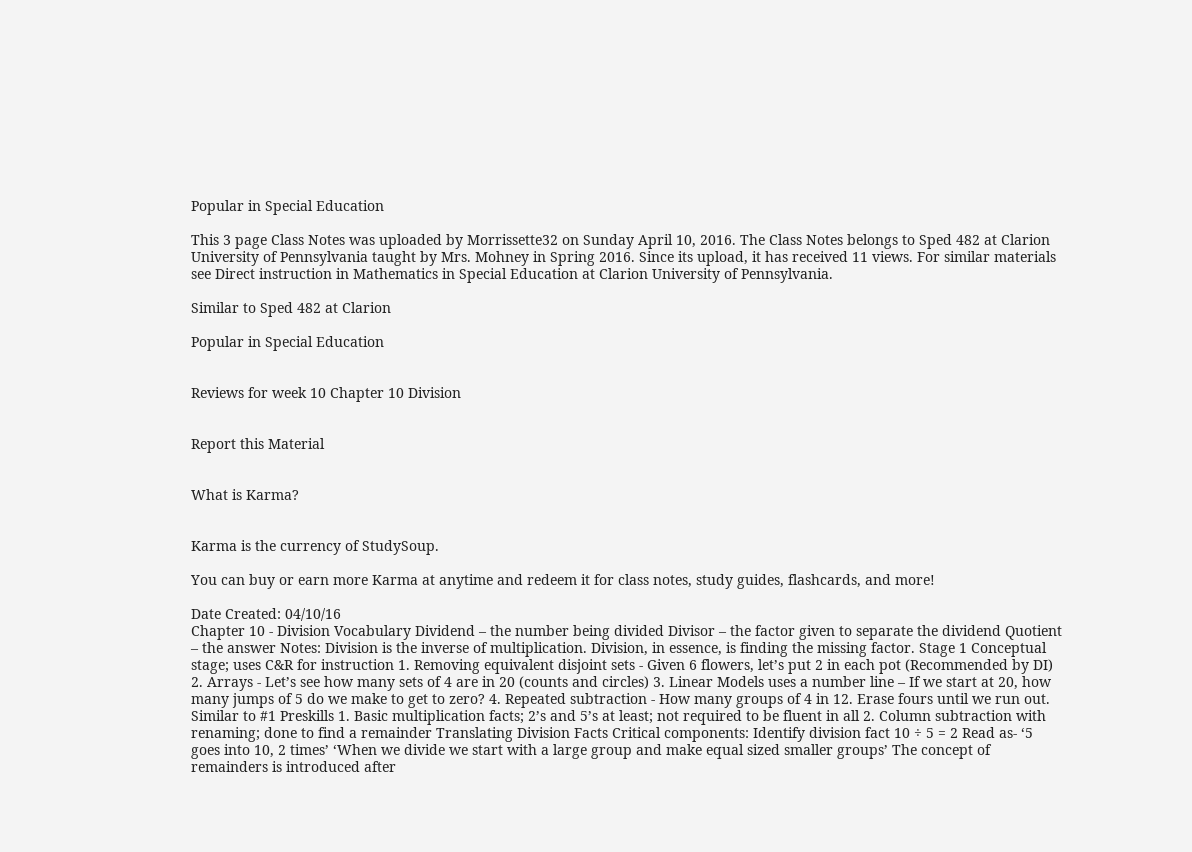Popular in Special Education

This 3 page Class Notes was uploaded by Morrissette32 on Sunday April 10, 2016. The Class Notes belongs to Sped 482 at Clarion University of Pennsylvania taught by Mrs. Mohney in Spring 2016. Since its upload, it has received 11 views. For similar materials see Direct instruction in Mathematics in Special Education at Clarion University of Pennsylvania.

Similar to Sped 482 at Clarion

Popular in Special Education


Reviews for week 10 Chapter 10 Division


Report this Material


What is Karma?


Karma is the currency of StudySoup.

You can buy or earn more Karma at anytime and redeem it for class notes, study guides, flashcards, and more!

Date Created: 04/10/16
Chapter 10 - Division Vocabulary Dividend – the number being divided Divisor – the factor given to separate the dividend Quotient – the answer Notes: Division is the inverse of multiplication. Division, in essence, is finding the missing factor. Stage 1 Conceptual stage; uses C&R for instruction 1. Removing equivalent disjoint sets - Given 6 flowers, let’s put 2 in each pot (Recommended by DI) 2. Arrays - Let’s see how many sets of 4 are in 20 (counts and circles) 3. Linear Models uses a number line – If we start at 20, how many jumps of 5 do we make to get to zero? 4. Repeated subtraction - How many groups of 4 in 12. Erase fours until we run out. Similar to #1 Preskills 1. Basic multiplication facts; 2’s and 5’s at least; not required to be fluent in all 2. Column subtraction with renaming; done to find a remainder Translating Division Facts Critical components: Identify division fact 10 ÷ 5 = 2 Read as- ‘5 goes into 10, 2 times’ ‘When we divide we start with a large group and make equal sized smaller groups’ The concept of remainders is introduced after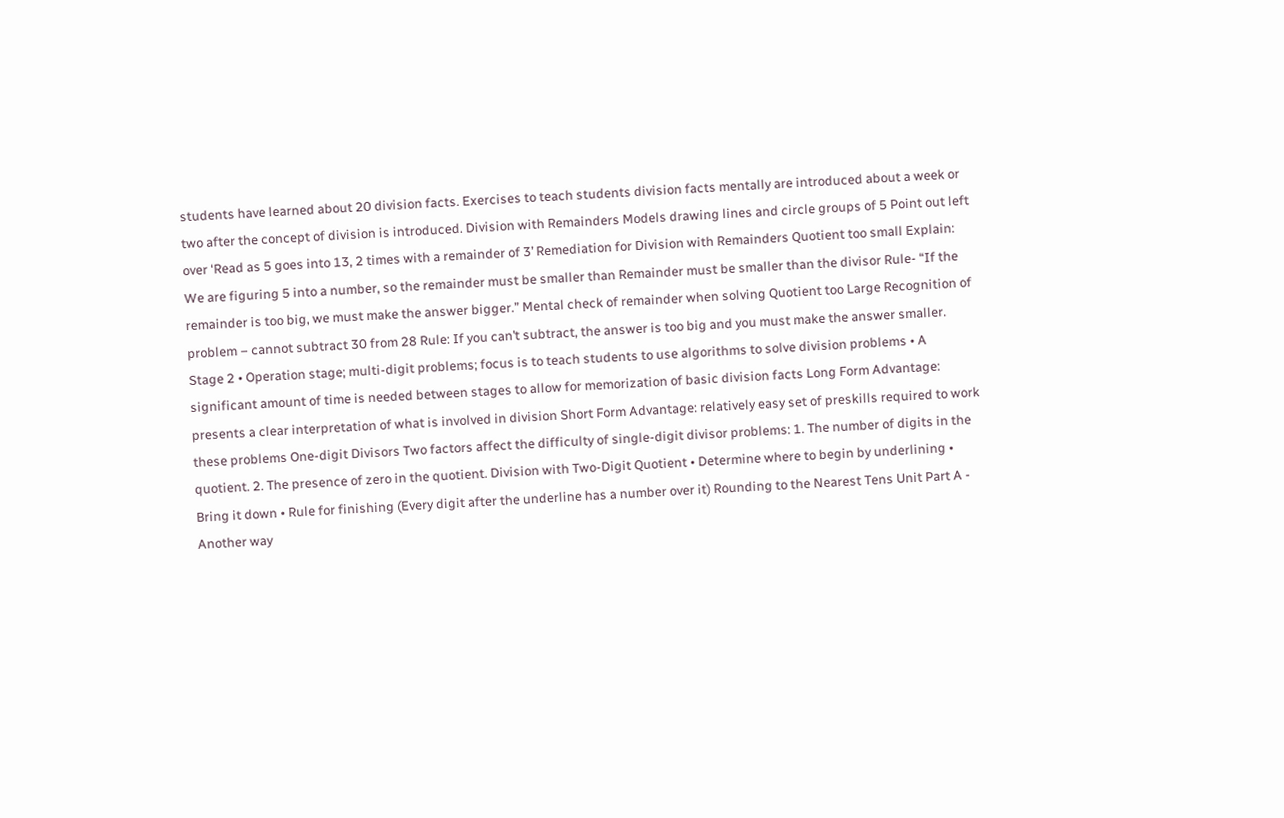students have learned about 20 division facts. Exercises to teach students division facts mentally are introduced about a week or two after the concept of division is introduced. Division with Remainders Models drawing lines and circle groups of 5 Point out left over ‘Read as 5 goes into 13, 2 times with a remainder of 3’ Remediation for Division with Remainders Quotient too small Explain: We are figuring 5 into a number, so the remainder must be smaller than Remainder must be smaller than the divisor Rule- “If the remainder is too big, we must make the answer bigger.” Mental check of remainder when solving Quotient too Large Recognition of problem – cannot subtract 30 from 28 Rule: If you can’t subtract, the answer is too big and you must make the answer smaller. Stage 2 • Operation stage; multi-digit problems; focus is to teach students to use algorithms to solve division problems • A significant amount of time is needed between stages to allow for memorization of basic division facts Long Form Advantage: presents a clear interpretation of what is involved in division Short Form Advantage: relatively easy set of preskills required to work these problems One-digit Divisors Two factors affect the difficulty of single-digit divisor problems: 1. The number of digits in the quotient. 2. The presence of zero in the quotient. Division with Two-Digit Quotient • Determine where to begin by underlining • Bring it down • Rule for finishing (Every digit after the underline has a number over it) Rounding to the Nearest Tens Unit Part A - Another way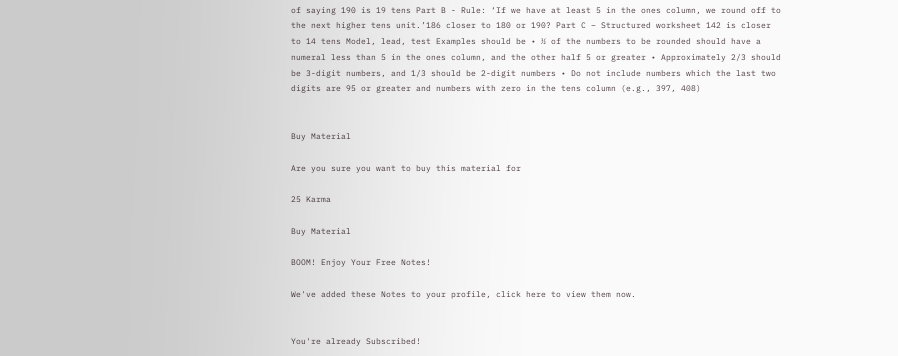of saying 190 is 19 tens Part B - Rule: ‘If we have at least 5 in the ones column, we round off to the next higher tens unit.’186 closer to 180 or 190? Part C – Structured worksheet 142 is closer to 14 tens Model, lead, test Examples should be • ½ of the numbers to be rounded should have a numeral less than 5 in the ones column, and the other half 5 or greater • Approximately 2/3 should be 3-digit numbers, and 1/3 should be 2-digit numbers • Do not include numbers which the last two digits are 95 or greater and numbers with zero in the tens column (e.g., 397, 408)


Buy Material

Are you sure you want to buy this material for

25 Karma

Buy Material

BOOM! Enjoy Your Free Notes!

We've added these Notes to your profile, click here to view them now.


You're already Subscribed!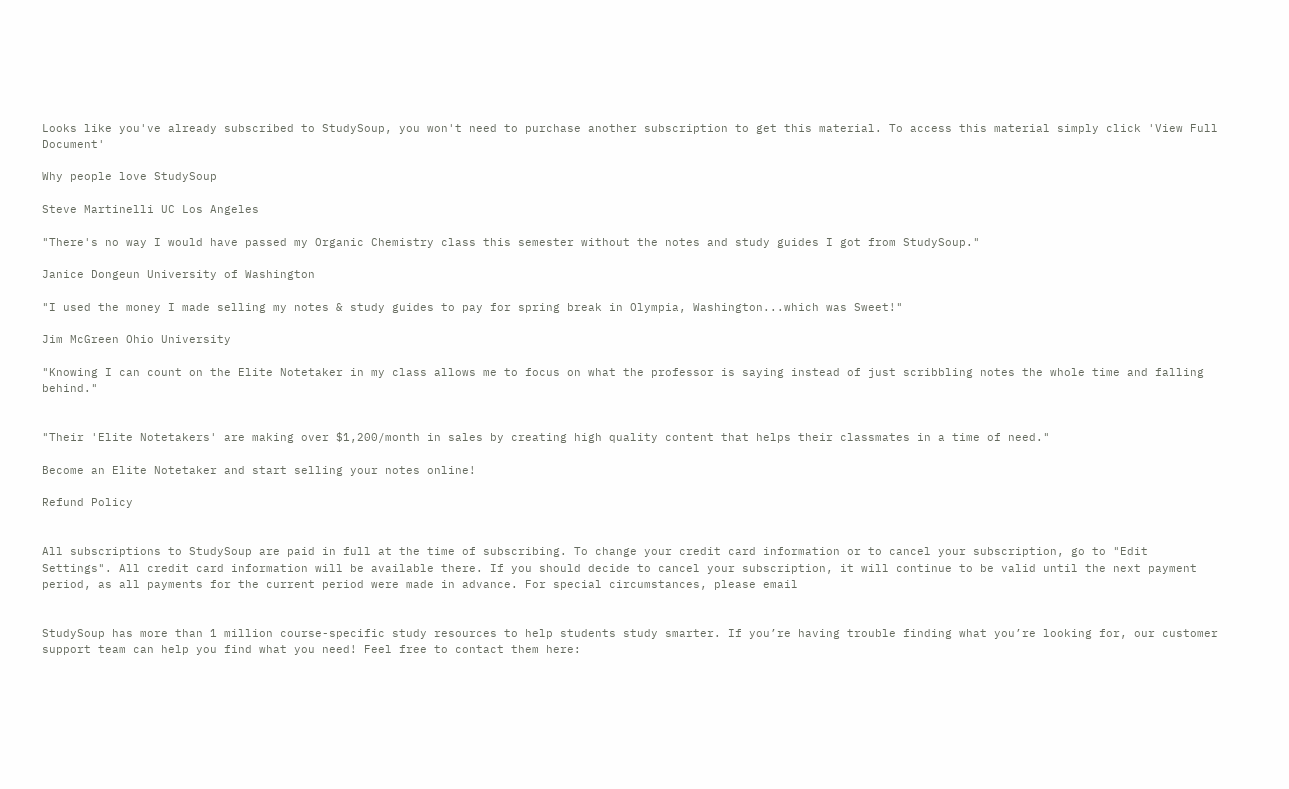Looks like you've already subscribed to StudySoup, you won't need to purchase another subscription to get this material. To access this material simply click 'View Full Document'

Why people love StudySoup

Steve Martinelli UC Los Angeles

"There's no way I would have passed my Organic Chemistry class this semester without the notes and study guides I got from StudySoup."

Janice Dongeun University of Washington

"I used the money I made selling my notes & study guides to pay for spring break in Olympia, Washington...which was Sweet!"

Jim McGreen Ohio University

"Knowing I can count on the Elite Notetaker in my class allows me to focus on what the professor is saying instead of just scribbling notes the whole time and falling behind."


"Their 'Elite Notetakers' are making over $1,200/month in sales by creating high quality content that helps their classmates in a time of need."

Become an Elite Notetaker and start selling your notes online!

Refund Policy


All subscriptions to StudySoup are paid in full at the time of subscribing. To change your credit card information or to cancel your subscription, go to "Edit Settings". All credit card information will be available there. If you should decide to cancel your subscription, it will continue to be valid until the next payment period, as all payments for the current period were made in advance. For special circumstances, please email


StudySoup has more than 1 million course-specific study resources to help students study smarter. If you’re having trouble finding what you’re looking for, our customer support team can help you find what you need! Feel free to contact them here: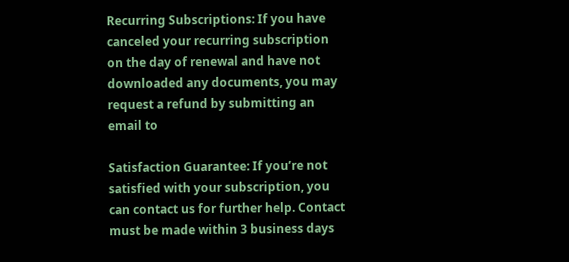Recurring Subscriptions: If you have canceled your recurring subscription on the day of renewal and have not downloaded any documents, you may request a refund by submitting an email to

Satisfaction Guarantee: If you’re not satisfied with your subscription, you can contact us for further help. Contact must be made within 3 business days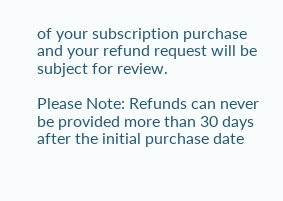of your subscription purchase and your refund request will be subject for review.

Please Note: Refunds can never be provided more than 30 days after the initial purchase date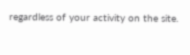regardless of your activity on the site.